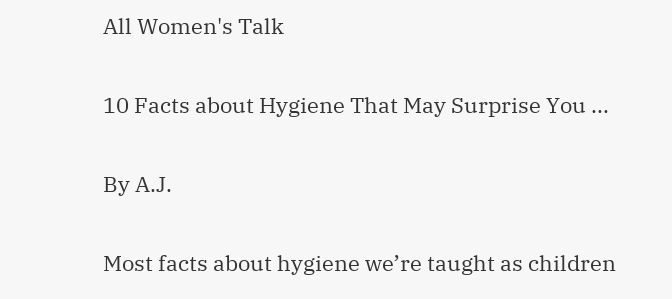All Women's Talk

10 Facts about Hygiene That May Surprise You ...

By A.J.

Most facts about hygiene we’re taught as children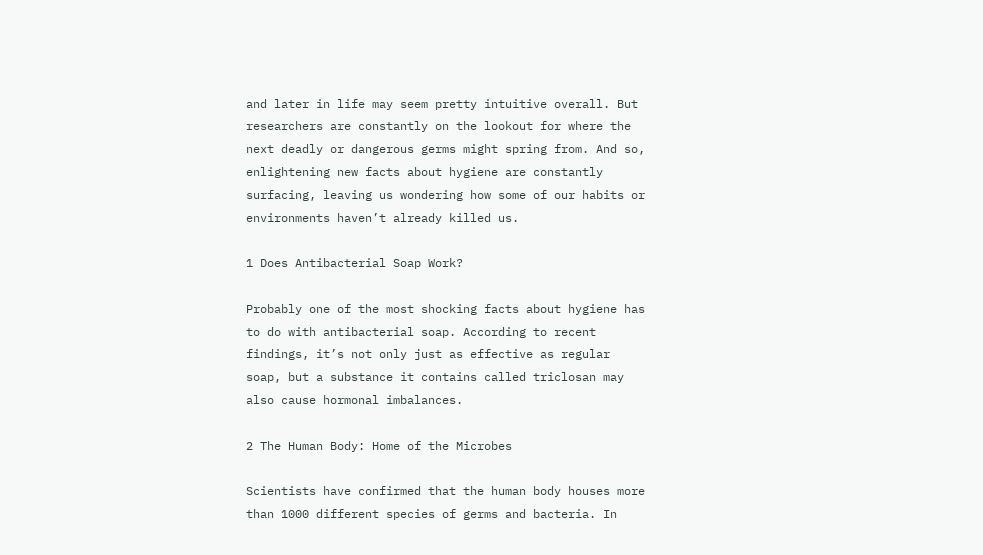and later in life may seem pretty intuitive overall. But researchers are constantly on the lookout for where the next deadly or dangerous germs might spring from. And so, enlightening new facts about hygiene are constantly surfacing, leaving us wondering how some of our habits or environments haven’t already killed us.

1 Does Antibacterial Soap Work?

Probably one of the most shocking facts about hygiene has to do with antibacterial soap. According to recent findings, it’s not only just as effective as regular soap, but a substance it contains called triclosan may also cause hormonal imbalances.

2 The Human Body: Home of the Microbes

Scientists have confirmed that the human body houses more than 1000 different species of germs and bacteria. In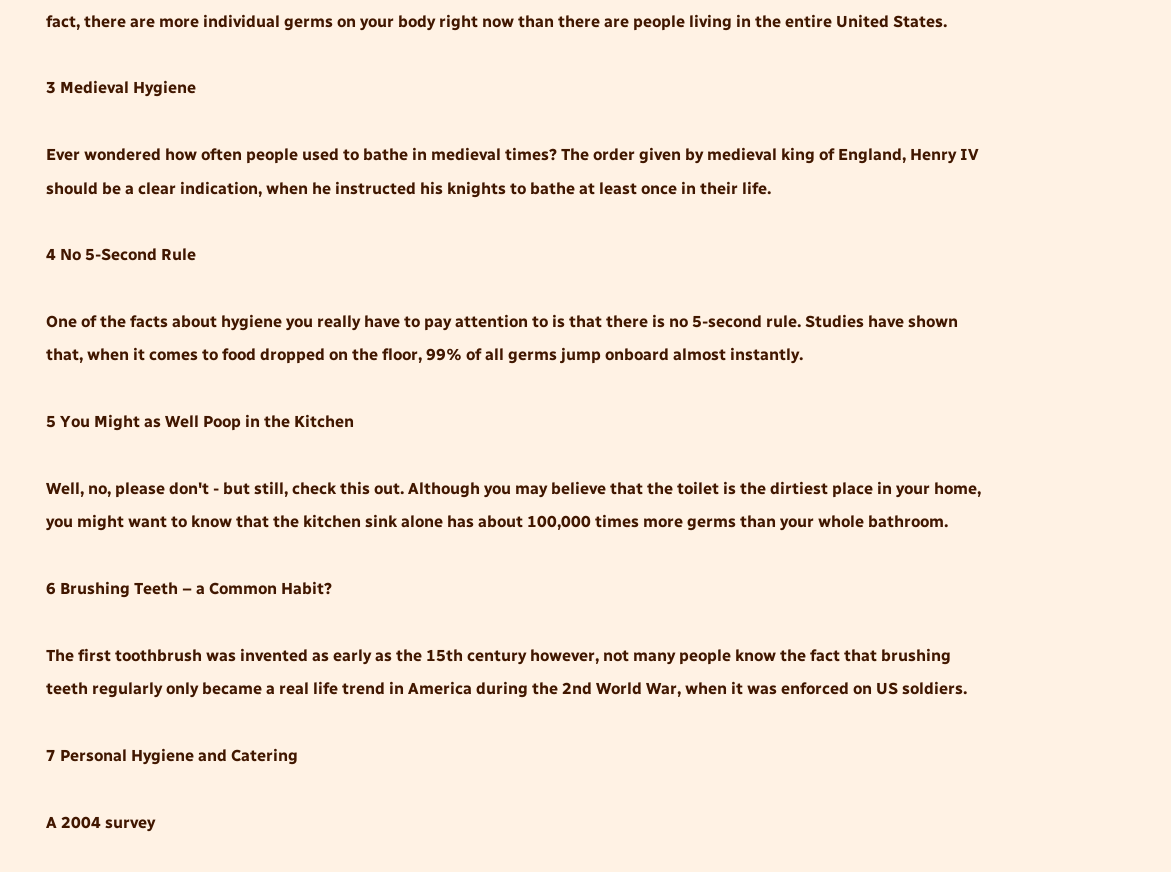fact, there are more individual germs on your body right now than there are people living in the entire United States.

3 Medieval Hygiene

Ever wondered how often people used to bathe in medieval times? The order given by medieval king of England, Henry IV should be a clear indication, when he instructed his knights to bathe at least once in their life.

4 No 5-Second Rule

One of the facts about hygiene you really have to pay attention to is that there is no 5-second rule. Studies have shown that, when it comes to food dropped on the floor, 99% of all germs jump onboard almost instantly.

5 You Might as Well Poop in the Kitchen

Well, no, please don't - but still, check this out. Although you may believe that the toilet is the dirtiest place in your home, you might want to know that the kitchen sink alone has about 100,000 times more germs than your whole bathroom.

6 Brushing Teeth – a Common Habit?

The first toothbrush was invented as early as the 15th century however, not many people know the fact that brushing teeth regularly only became a real life trend in America during the 2nd World War, when it was enforced on US soldiers.

7 Personal Hygiene and Catering

A 2004 survey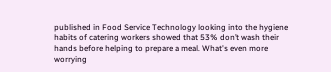published in Food Service Technology looking into the hygiene habits of catering workers showed that 53% don’t wash their hands before helping to prepare a meal. What's even more worrying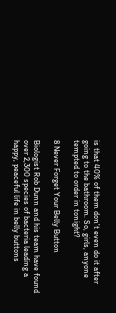is that 40% of them don’t even do it after going to the bathroom. So, girls, anyone tempted to order in tonight?

8 Never Forget Your Belly Button

Biologist Rob Dunn and his team have found over 2,300 species of bacteria leading a happy, peaceful life in belly buttons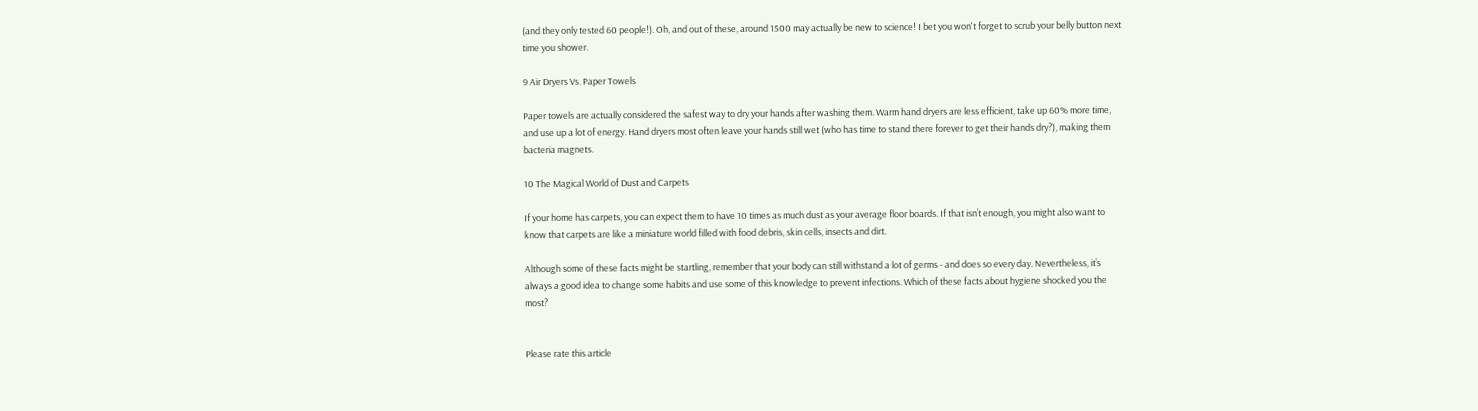(and they only tested 60 people!). Oh, and out of these, around 1500 may actually be new to science! I bet you won't forget to scrub your belly button next time you shower.

9 Air Dryers Vs. Paper Towels

Paper towels are actually considered the safest way to dry your hands after washing them. Warm hand dryers are less efficient, take up 60% more time, and use up a lot of energy. Hand dryers most often leave your hands still wet (who has time to stand there forever to get their hands dry?), making them bacteria magnets.

10 The Magical World of Dust and Carpets

If your home has carpets, you can expect them to have 10 times as much dust as your average floor boards. If that isn’t enough, you might also want to know that carpets are like a miniature world filled with food debris, skin cells, insects and dirt.

Although some of these facts might be startling, remember that your body can still withstand a lot of germs - and does so every day. Nevertheless, it’s always a good idea to change some habits and use some of this knowledge to prevent infections. Which of these facts about hygiene shocked you the most?


Please rate this article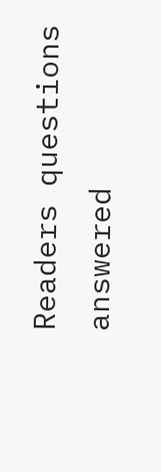Readers questions answered